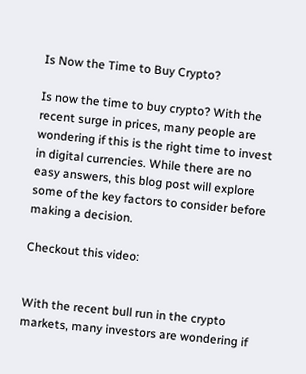Is Now the Time to Buy Crypto?

Is now the time to buy crypto? With the recent surge in prices, many people are wondering if this is the right time to invest in digital currencies. While there are no easy answers, this blog post will explore some of the key factors to consider before making a decision.

Checkout this video:


With the recent bull run in the crypto markets, many investors are wondering if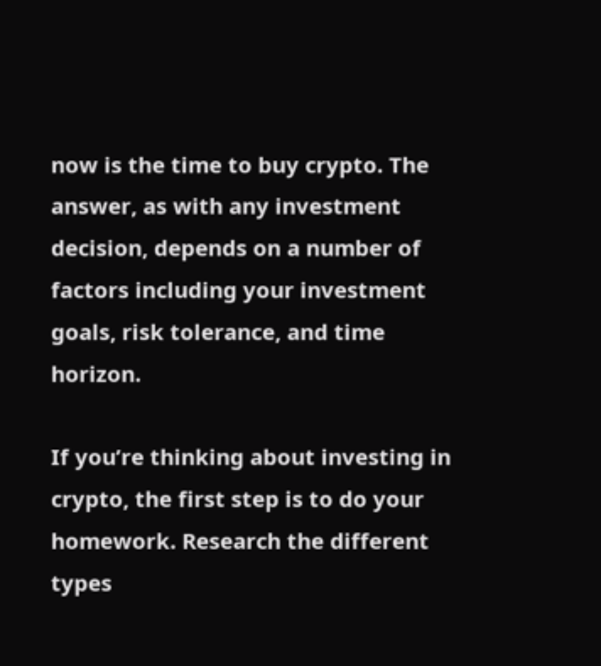now is the time to buy crypto. The answer, as with any investment decision, depends on a number of factors including your investment goals, risk tolerance, and time horizon.

If you’re thinking about investing in crypto, the first step is to do your homework. Research the different types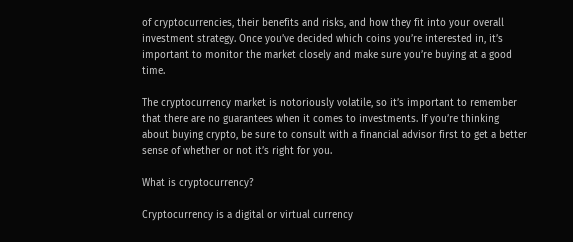of cryptocurrencies, their benefits and risks, and how they fit into your overall investment strategy. Once you’ve decided which coins you’re interested in, it’s important to monitor the market closely and make sure you’re buying at a good time.

The cryptocurrency market is notoriously volatile, so it’s important to remember that there are no guarantees when it comes to investments. If you’re thinking about buying crypto, be sure to consult with a financial advisor first to get a better sense of whether or not it’s right for you.

What is cryptocurrency?

Cryptocurrency is a digital or virtual currency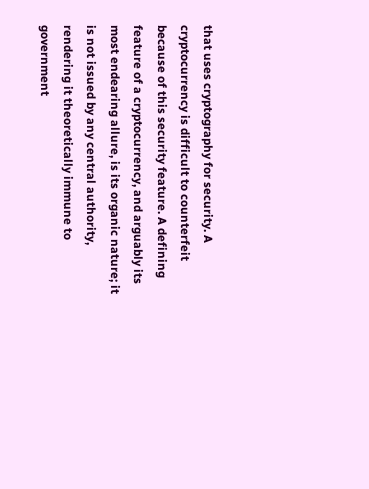that uses cryptography for security. A cryptocurrency is difficult to counterfeit because of this security feature. A defining feature of a cryptocurrency, and arguably its most endearing allure, is its organic nature; it is not issued by any central authority, rendering it theoretically immune to government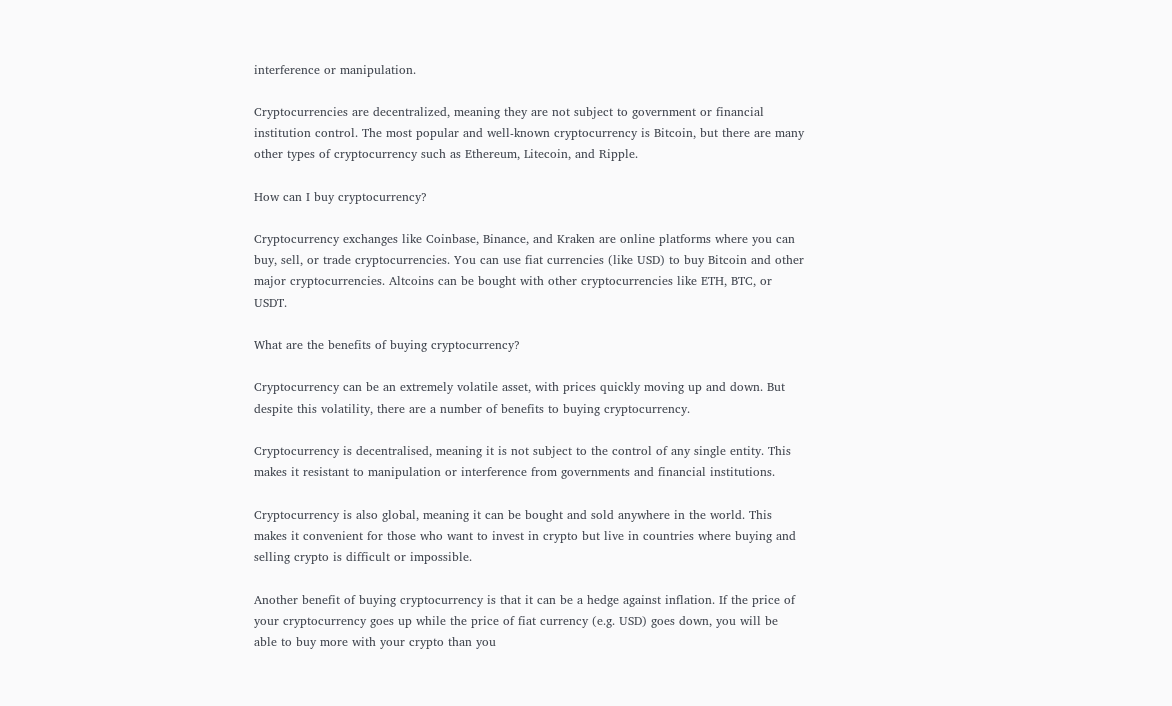interference or manipulation.

Cryptocurrencies are decentralized, meaning they are not subject to government or financial institution control. The most popular and well-known cryptocurrency is Bitcoin, but there are many other types of cryptocurrency such as Ethereum, Litecoin, and Ripple.

How can I buy cryptocurrency?

Cryptocurrency exchanges like Coinbase, Binance, and Kraken are online platforms where you can buy, sell, or trade cryptocurrencies. You can use fiat currencies (like USD) to buy Bitcoin and other major cryptocurrencies. Altcoins can be bought with other cryptocurrencies like ETH, BTC, or USDT.

What are the benefits of buying cryptocurrency?

Cryptocurrency can be an extremely volatile asset, with prices quickly moving up and down. But despite this volatility, there are a number of benefits to buying cryptocurrency.

Cryptocurrency is decentralised, meaning it is not subject to the control of any single entity. This makes it resistant to manipulation or interference from governments and financial institutions.

Cryptocurrency is also global, meaning it can be bought and sold anywhere in the world. This makes it convenient for those who want to invest in crypto but live in countries where buying and selling crypto is difficult or impossible.

Another benefit of buying cryptocurrency is that it can be a hedge against inflation. If the price of your cryptocurrency goes up while the price of fiat currency (e.g. USD) goes down, you will be able to buy more with your crypto than you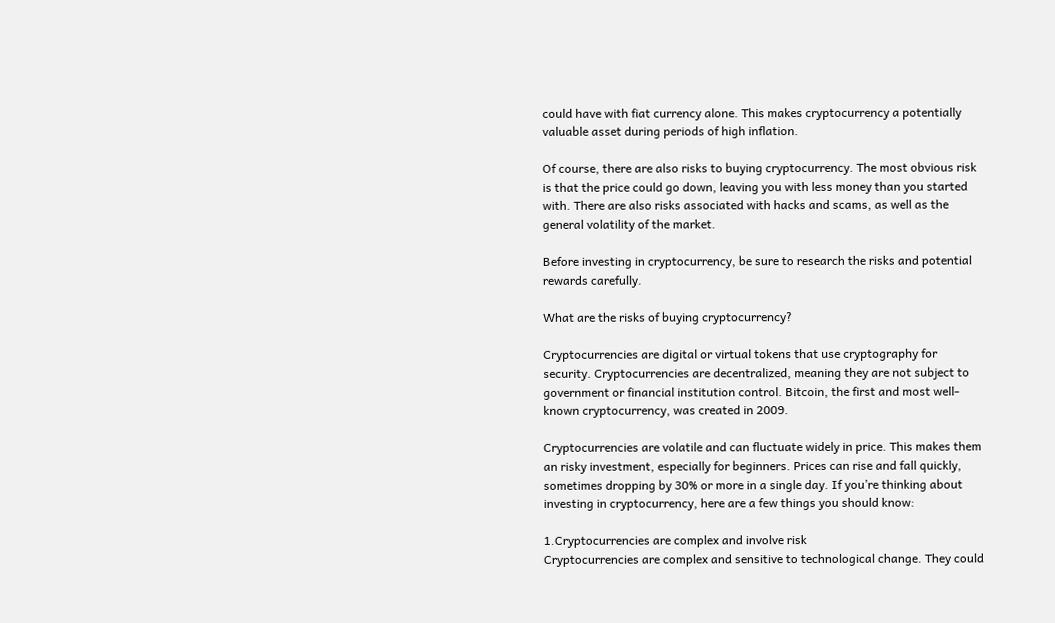could have with fiat currency alone. This makes cryptocurrency a potentially valuable asset during periods of high inflation.

Of course, there are also risks to buying cryptocurrency. The most obvious risk is that the price could go down, leaving you with less money than you started with. There are also risks associated with hacks and scams, as well as the general volatility of the market.

Before investing in cryptocurrency, be sure to research the risks and potential rewards carefully.

What are the risks of buying cryptocurrency?

Cryptocurrencies are digital or virtual tokens that use cryptography for security. Cryptocurrencies are decentralized, meaning they are not subject to government or financial institution control. Bitcoin, the first and most well-known cryptocurrency, was created in 2009.

Cryptocurrencies are volatile and can fluctuate widely in price. This makes them an risky investment, especially for beginners. Prices can rise and fall quickly, sometimes dropping by 30% or more in a single day. If you’re thinking about investing in cryptocurrency, here are a few things you should know:

1.Cryptocurrencies are complex and involve risk
Cryptocurrencies are complex and sensitive to technological change. They could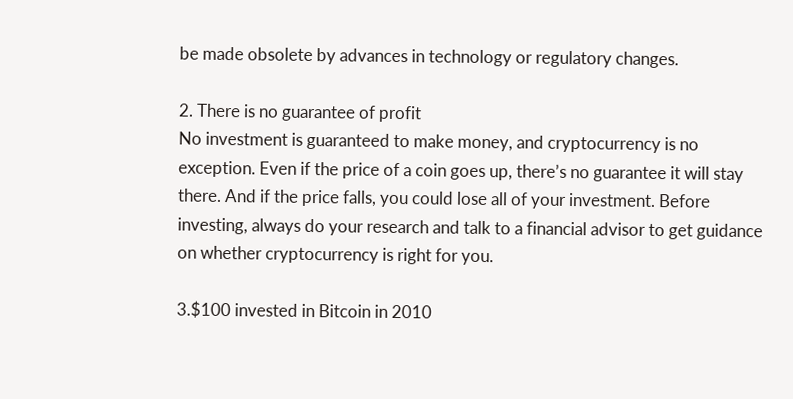be made obsolete by advances in technology or regulatory changes.

2. There is no guarantee of profit
No investment is guaranteed to make money, and cryptocurrency is no exception. Even if the price of a coin goes up, there’s no guarantee it will stay there. And if the price falls, you could lose all of your investment. Before investing, always do your research and talk to a financial advisor to get guidance on whether cryptocurrency is right for you.

3.$100 invested in Bitcoin in 2010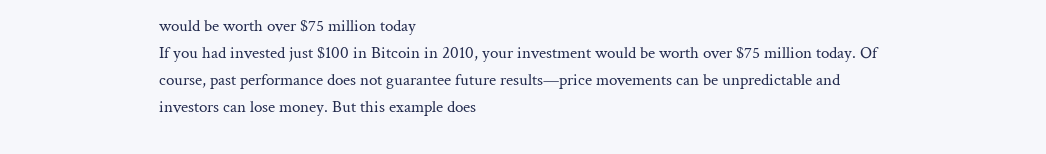would be worth over $75 million today
If you had invested just $100 in Bitcoin in 2010, your investment would be worth over $75 million today. Of course, past performance does not guarantee future results—price movements can be unpredictable and investors can lose money. But this example does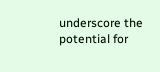underscore the potential for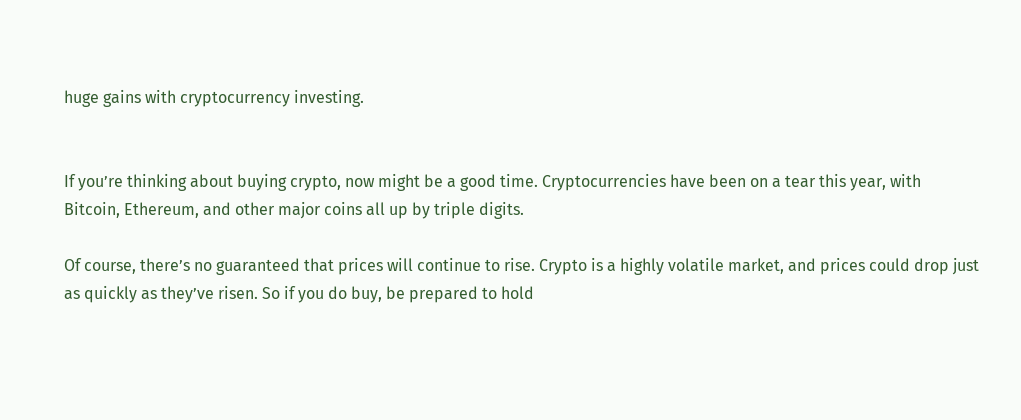huge gains with cryptocurrency investing.


If you’re thinking about buying crypto, now might be a good time. Cryptocurrencies have been on a tear this year, with Bitcoin, Ethereum, and other major coins all up by triple digits.

Of course, there’s no guaranteed that prices will continue to rise. Crypto is a highly volatile market, and prices could drop just as quickly as they’ve risen. So if you do buy, be prepared to hold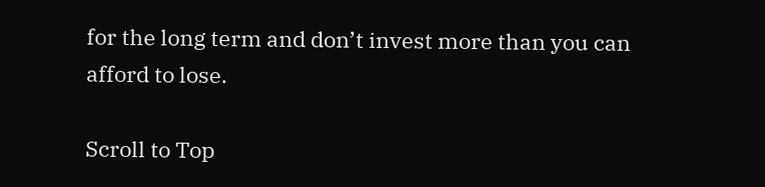for the long term and don’t invest more than you can afford to lose.

Scroll to Top